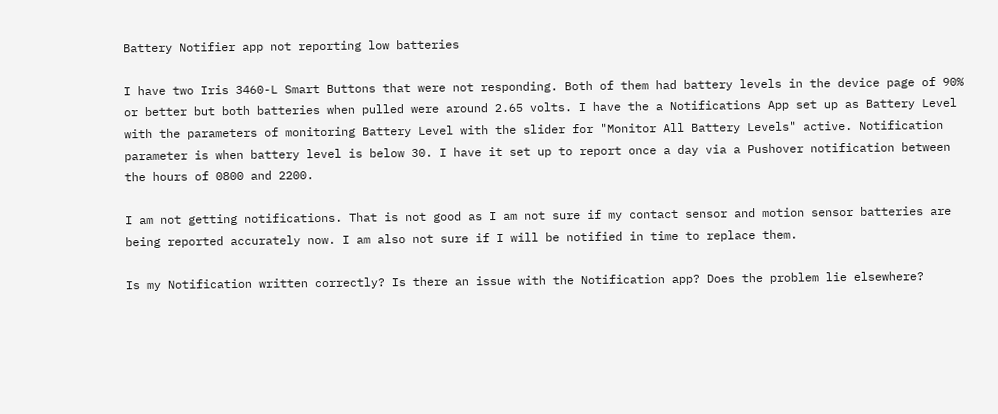Battery Notifier app not reporting low batteries

I have two Iris 3460-L Smart Buttons that were not responding. Both of them had battery levels in the device page of 90% or better but both batteries when pulled were around 2.65 volts. I have the a Notifications App set up as Battery Level with the parameters of monitoring Battery Level with the slider for "Monitor All Battery Levels" active. Notification parameter is when battery level is below 30. I have it set up to report once a day via a Pushover notification between the hours of 0800 and 2200.

I am not getting notifications. That is not good as I am not sure if my contact sensor and motion sensor batteries are being reported accurately now. I am also not sure if I will be notified in time to replace them.

Is my Notification written correctly? Is there an issue with the Notification app? Does the problem lie elsewhere?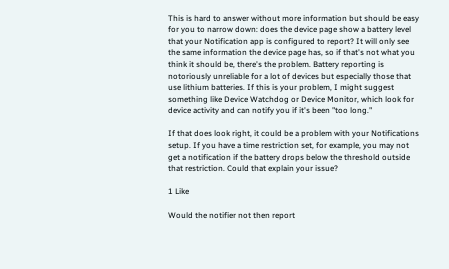This is hard to answer without more information but should be easy for you to narrow down: does the device page show a battery level that your Notification app is configured to report? It will only see the same information the device page has, so if that's not what you think it should be, there's the problem. Battery reporting is notoriously unreliable for a lot of devices but especially those that use lithium batteries. If this is your problem, I might suggest something like Device Watchdog or Device Monitor, which look for device activity and can notify you if it's been "too long."

If that does look right, it could be a problem with your Notifications setup. If you have a time restriction set, for example, you may not get a notification if the battery drops below the threshold outside that restriction. Could that explain your issue?

1 Like

Would the notifier not then report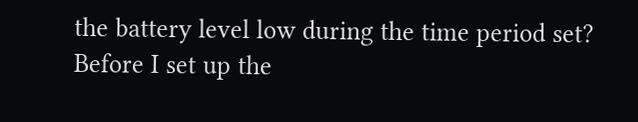the battery level low during the time period set? Before I set up the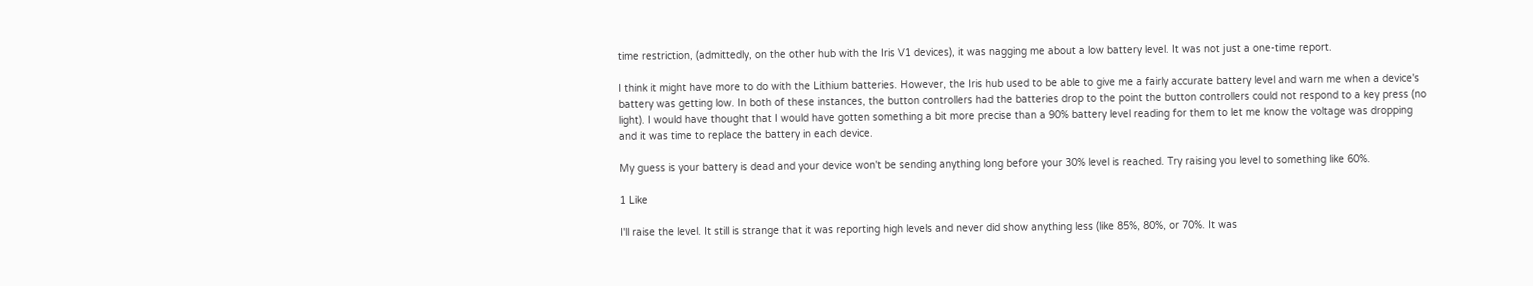time restriction, (admittedly, on the other hub with the Iris V1 devices), it was nagging me about a low battery level. It was not just a one-time report.

I think it might have more to do with the Lithium batteries. However, the Iris hub used to be able to give me a fairly accurate battery level and warn me when a device's battery was getting low. In both of these instances, the button controllers had the batteries drop to the point the button controllers could not respond to a key press (no light). I would have thought that I would have gotten something a bit more precise than a 90% battery level reading for them to let me know the voltage was dropping and it was time to replace the battery in each device.

My guess is your battery is dead and your device won't be sending anything long before your 30% level is reached. Try raising you level to something like 60%.

1 Like

I'll raise the level. It still is strange that it was reporting high levels and never did show anything less (like 85%, 80%, or 70%. It was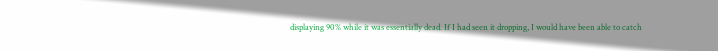displaying 90% while it was essentially dead. If I had seen it dropping, I would have been able to catch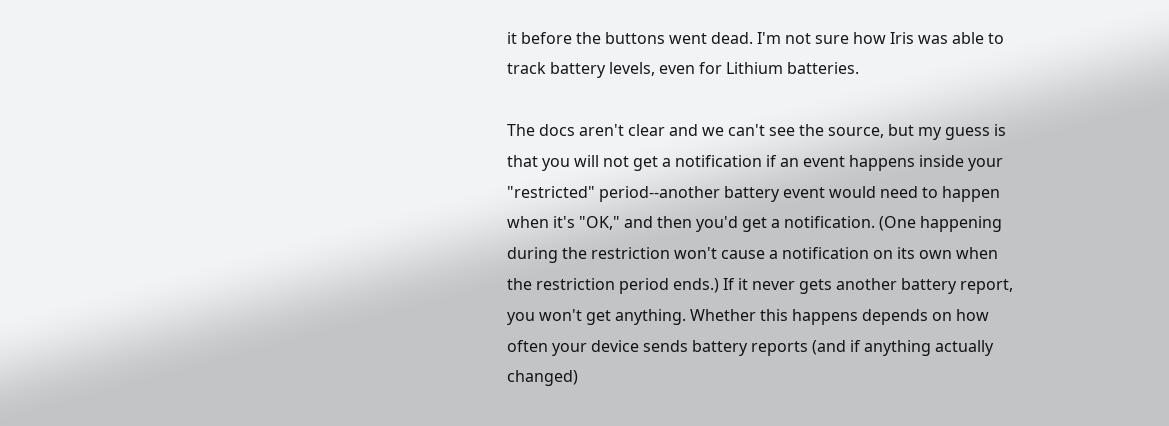it before the buttons went dead. I'm not sure how Iris was able to track battery levels, even for Lithium batteries.

The docs aren't clear and we can't see the source, but my guess is that you will not get a notification if an event happens inside your "restricted" period--another battery event would need to happen when it's "OK," and then you'd get a notification. (One happening during the restriction won't cause a notification on its own when the restriction period ends.) If it never gets another battery report, you won't get anything. Whether this happens depends on how often your device sends battery reports (and if anything actually changed)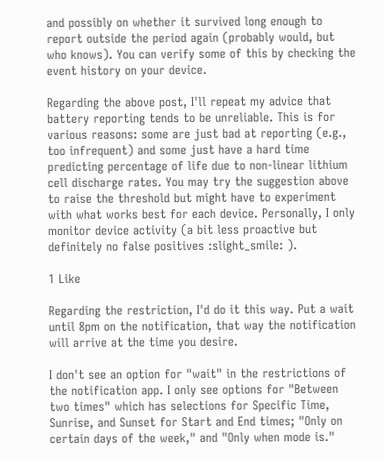and possibly on whether it survived long enough to report outside the period again (probably would, but who knows). You can verify some of this by checking the event history on your device.

Regarding the above post, I'll repeat my advice that battery reporting tends to be unreliable. This is for various reasons: some are just bad at reporting (e.g., too infrequent) and some just have a hard time predicting percentage of life due to non-linear lithium cell discharge rates. You may try the suggestion above to raise the threshold but might have to experiment with what works best for each device. Personally, I only monitor device activity (a bit less proactive but definitely no false positives :slight_smile: ).

1 Like

Regarding the restriction, I'd do it this way. Put a wait until 8pm on the notification, that way the notification will arrive at the time you desire.

I don't see an option for "wait" in the restrictions of the notification app. I only see options for "Between two times" which has selections for Specific Time, Sunrise, and Sunset for Start and End times; "Only on certain days of the week," and "Only when mode is."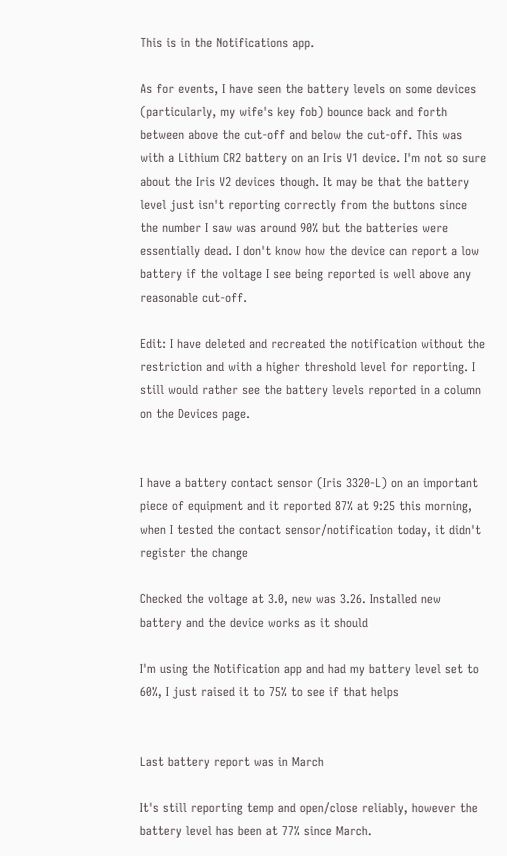This is in the Notifications app.

As for events, I have seen the battery levels on some devices (particularly, my wife's key fob) bounce back and forth between above the cut-off and below the cut-off. This was with a Lithium CR2 battery on an Iris V1 device. I'm not so sure about the Iris V2 devices though. It may be that the battery level just isn't reporting correctly from the buttons since the number I saw was around 90% but the batteries were essentially dead. I don't know how the device can report a low battery if the voltage I see being reported is well above any reasonable cut-off.

Edit: I have deleted and recreated the notification without the restriction and with a higher threshold level for reporting. I still would rather see the battery levels reported in a column on the Devices page.


I have a battery contact sensor (Iris 3320-L) on an important piece of equipment and it reported 87% at 9:25 this morning, when I tested the contact sensor/notification today, it didn't register the change

Checked the voltage at 3.0, new was 3.26. Installed new battery and the device works as it should

I'm using the Notification app and had my battery level set to 60%, I just raised it to 75% to see if that helps


Last battery report was in March

It's still reporting temp and open/close reliably, however the battery level has been at 77% since March.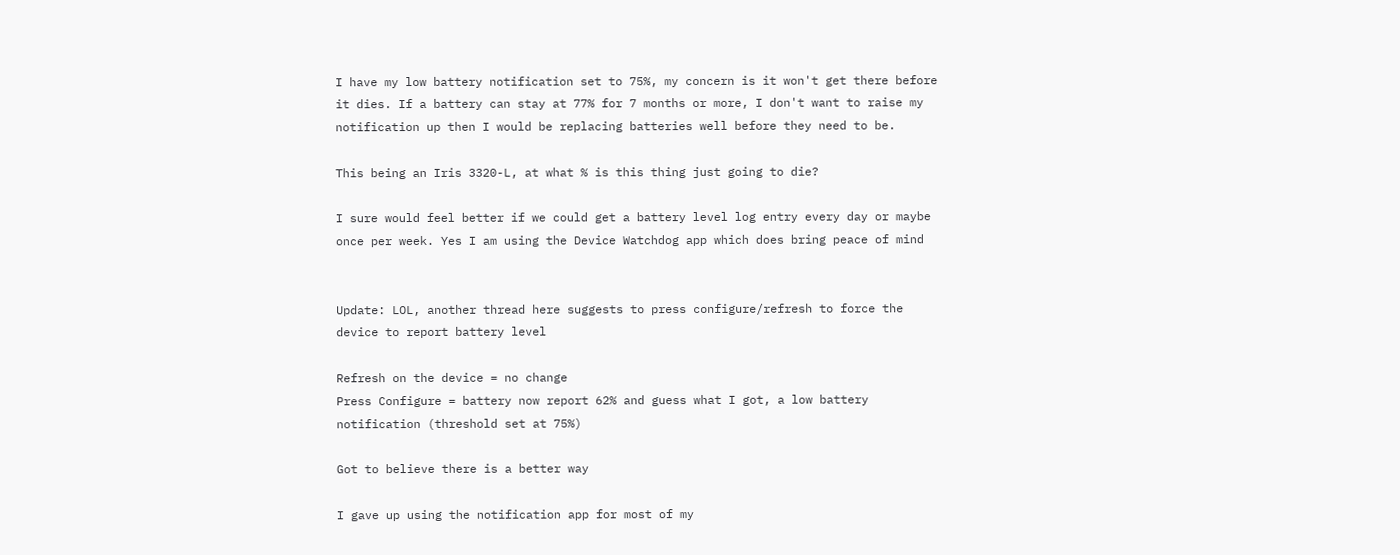I have my low battery notification set to 75%, my concern is it won't get there before it dies. If a battery can stay at 77% for 7 months or more, I don't want to raise my notification up then I would be replacing batteries well before they need to be.

This being an Iris 3320-L, at what % is this thing just going to die?

I sure would feel better if we could get a battery level log entry every day or maybe once per week. Yes I am using the Device Watchdog app which does bring peace of mind


Update: LOL, another thread here suggests to press configure/refresh to force the device to report battery level

Refresh on the device = no change
Press Configure = battery now report 62% and guess what I got, a low battery notification (threshold set at 75%)

Got to believe there is a better way

I gave up using the notification app for most of my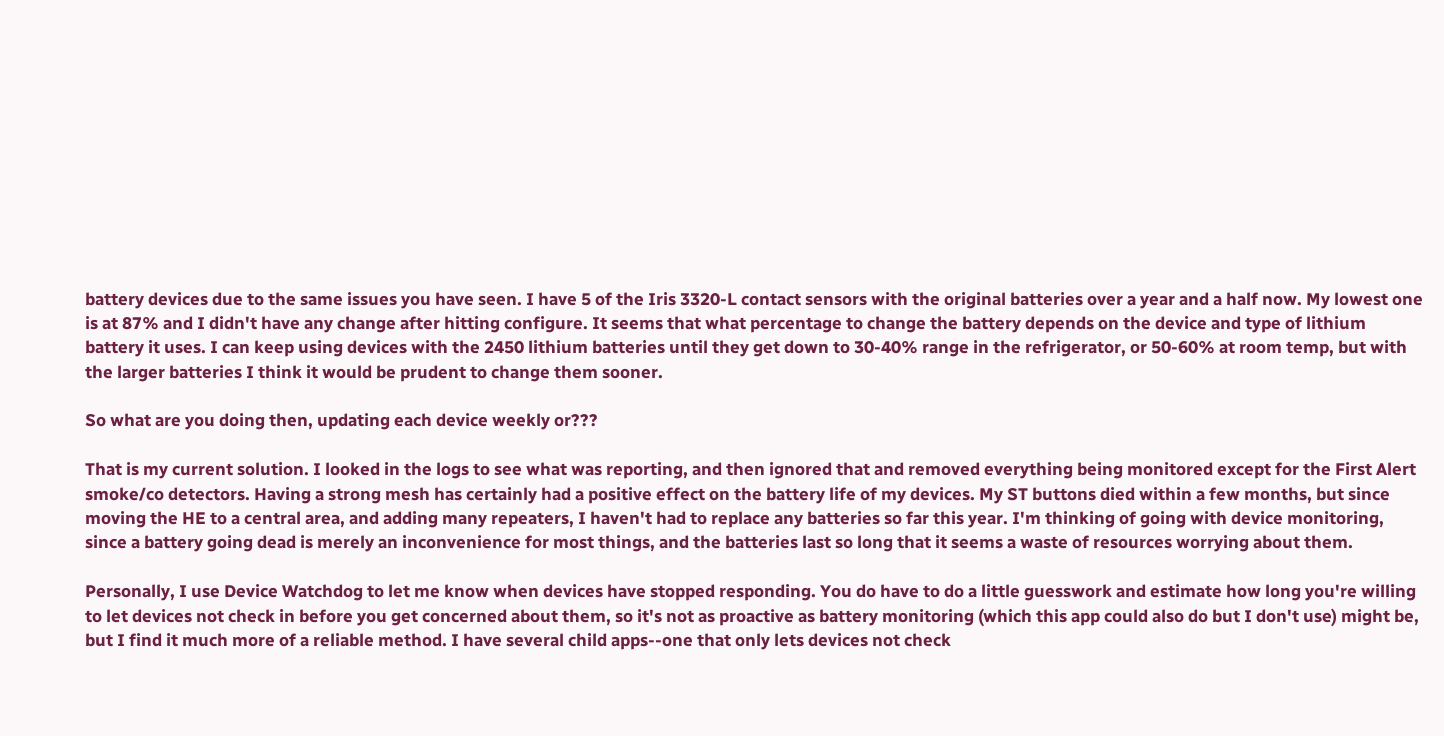battery devices due to the same issues you have seen. I have 5 of the Iris 3320-L contact sensors with the original batteries over a year and a half now. My lowest one is at 87% and I didn't have any change after hitting configure. It seems that what percentage to change the battery depends on the device and type of lithium battery it uses. I can keep using devices with the 2450 lithium batteries until they get down to 30-40% range in the refrigerator, or 50-60% at room temp, but with the larger batteries I think it would be prudent to change them sooner.

So what are you doing then, updating each device weekly or???

That is my current solution. I looked in the logs to see what was reporting, and then ignored that and removed everything being monitored except for the First Alert smoke/co detectors. Having a strong mesh has certainly had a positive effect on the battery life of my devices. My ST buttons died within a few months, but since moving the HE to a central area, and adding many repeaters, I haven't had to replace any batteries so far this year. I'm thinking of going with device monitoring, since a battery going dead is merely an inconvenience for most things, and the batteries last so long that it seems a waste of resources worrying about them.

Personally, I use Device Watchdog to let me know when devices have stopped responding. You do have to do a little guesswork and estimate how long you're willing to let devices not check in before you get concerned about them, so it's not as proactive as battery monitoring (which this app could also do but I don't use) might be, but I find it much more of a reliable method. I have several child apps--one that only lets devices not check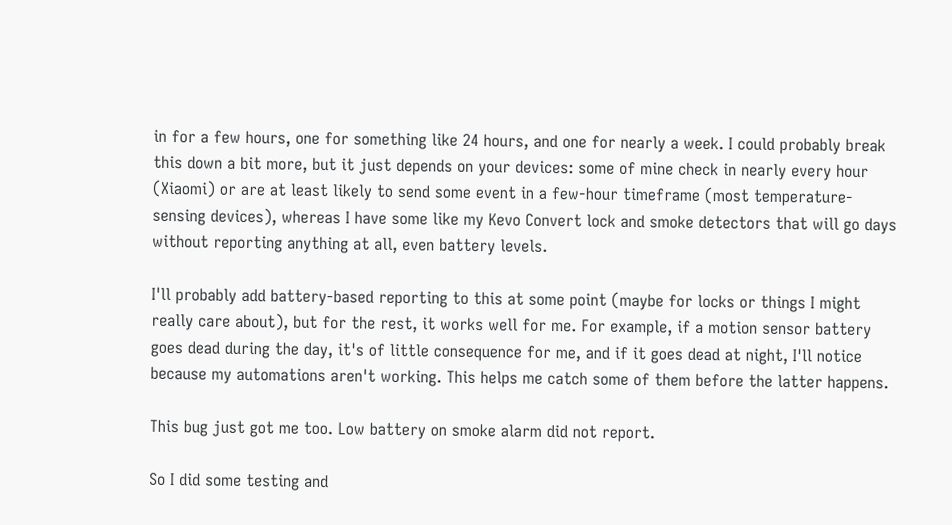in for a few hours, one for something like 24 hours, and one for nearly a week. I could probably break this down a bit more, but it just depends on your devices: some of mine check in nearly every hour (Xiaomi) or are at least likely to send some event in a few-hour timeframe (most temperature-sensing devices), whereas I have some like my Kevo Convert lock and smoke detectors that will go days without reporting anything at all, even battery levels.

I'll probably add battery-based reporting to this at some point (maybe for locks or things I might really care about), but for the rest, it works well for me. For example, if a motion sensor battery goes dead during the day, it's of little consequence for me, and if it goes dead at night, I'll notice because my automations aren't working. This helps me catch some of them before the latter happens.

This bug just got me too. Low battery on smoke alarm did not report.

So I did some testing and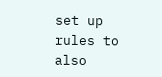set up rules to also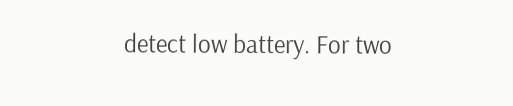detect low battery. For two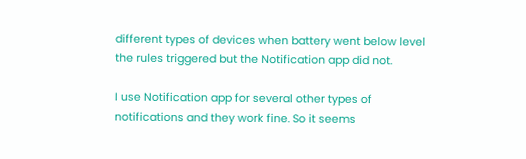different types of devices when battery went below level the rules triggered but the Notification app did not.

I use Notification app for several other types of notifications and they work fine. So it seems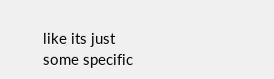like its just some specific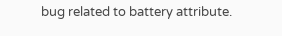bug related to battery attribute.